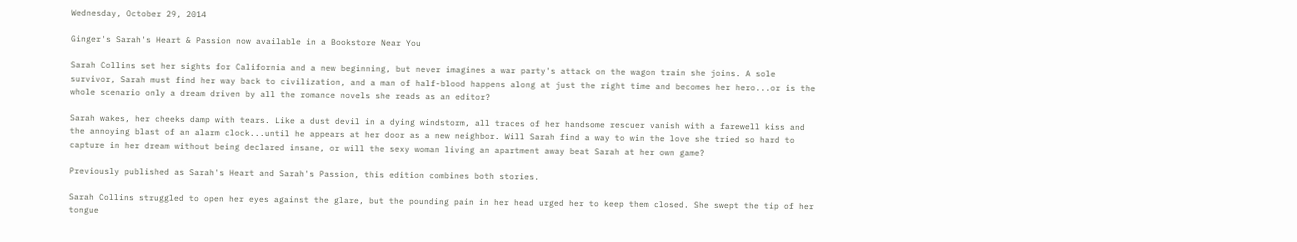Wednesday, October 29, 2014

Ginger's Sarah's Heart & Passion now available in a Bookstore Near You

Sarah Collins set her sights for California and a new beginning, but never imagines a war party's attack on the wagon train she joins. A sole survivor, Sarah must find her way back to civilization, and a man of half-blood happens along at just the right time and becomes her hero...or is the whole scenario only a dream driven by all the romance novels she reads as an editor?

Sarah wakes, her cheeks damp with tears. Like a dust devil in a dying windstorm, all traces of her handsome rescuer vanish with a farewell kiss and the annoying blast of an alarm clock...until he appears at her door as a new neighbor. Will Sarah find a way to win the love she tried so hard to capture in her dream without being declared insane, or will the sexy woman living an apartment away beat Sarah at her own game?

Previously published as Sarah's Heart and Sarah's Passion, this edition combines both stories.

Sarah Collins struggled to open her eyes against the glare, but the pounding pain in her head urged her to keep them closed. She swept the tip of her tongue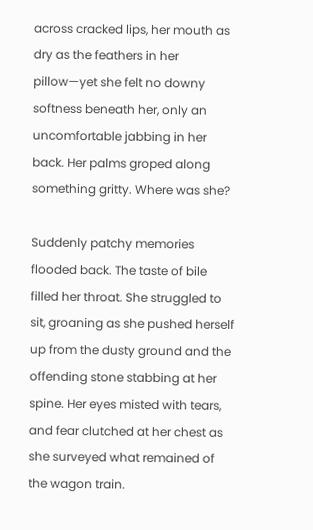across cracked lips, her mouth as dry as the feathers in her pillow—yet she felt no downy softness beneath her, only an uncomfortable jabbing in her back. Her palms groped along something gritty. Where was she?

Suddenly patchy memories flooded back. The taste of bile filled her throat. She struggled to sit, groaning as she pushed herself up from the dusty ground and the offending stone stabbing at her spine. Her eyes misted with tears, and fear clutched at her chest as she surveyed what remained of the wagon train.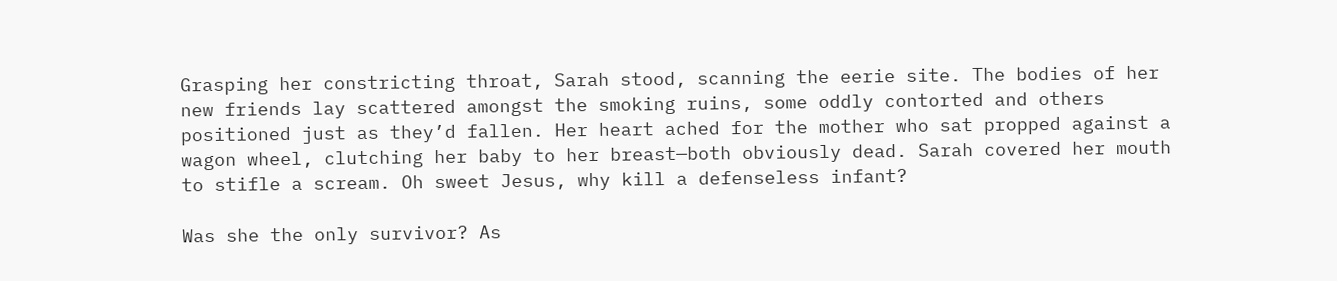Grasping her constricting throat, Sarah stood, scanning the eerie site. The bodies of her new friends lay scattered amongst the smoking ruins, some oddly contorted and others positioned just as they’d fallen. Her heart ached for the mother who sat propped against a wagon wheel, clutching her baby to her breast—both obviously dead. Sarah covered her mouth to stifle a scream. Oh sweet Jesus, why kill a defenseless infant?

Was she the only survivor? As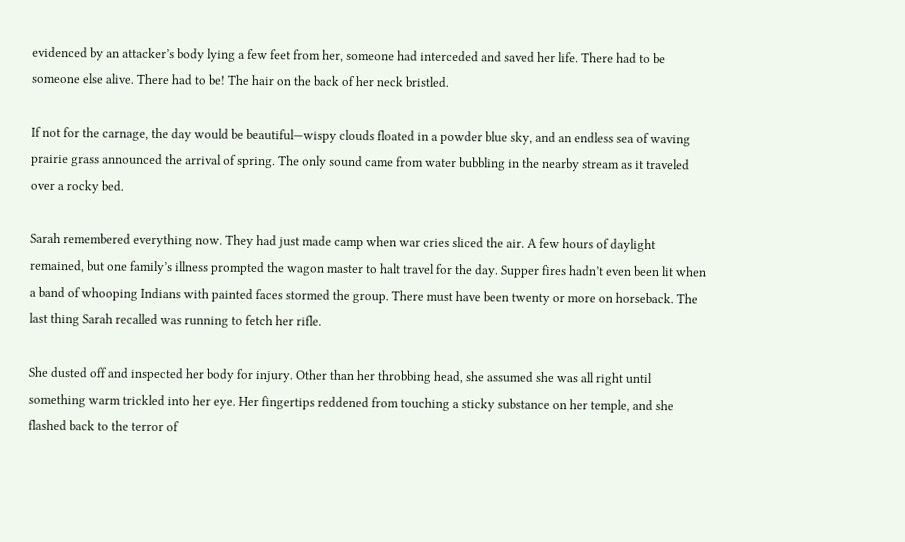evidenced by an attacker’s body lying a few feet from her, someone had interceded and saved her life. There had to be someone else alive. There had to be! The hair on the back of her neck bristled.

If not for the carnage, the day would be beautiful—wispy clouds floated in a powder blue sky, and an endless sea of waving prairie grass announced the arrival of spring. The only sound came from water bubbling in the nearby stream as it traveled over a rocky bed.

Sarah remembered everything now. They had just made camp when war cries sliced the air. A few hours of daylight remained, but one family’s illness prompted the wagon master to halt travel for the day. Supper fires hadn’t even been lit when a band of whooping Indians with painted faces stormed the group. There must have been twenty or more on horseback. The last thing Sarah recalled was running to fetch her rifle.

She dusted off and inspected her body for injury. Other than her throbbing head, she assumed she was all right until something warm trickled into her eye. Her fingertips reddened from touching a sticky substance on her temple, and she flashed back to the terror of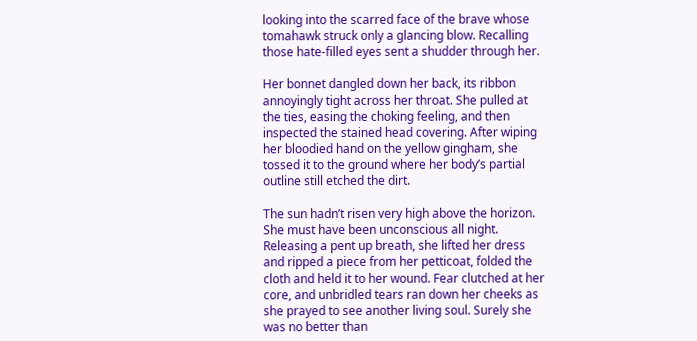looking into the scarred face of the brave whose tomahawk struck only a glancing blow. Recalling those hate-filled eyes sent a shudder through her.

Her bonnet dangled down her back, its ribbon annoyingly tight across her throat. She pulled at the ties, easing the choking feeling, and then inspected the stained head covering. After wiping her bloodied hand on the yellow gingham, she tossed it to the ground where her body’s partial outline still etched the dirt.

The sun hadn’t risen very high above the horizon. She must have been unconscious all night. Releasing a pent up breath, she lifted her dress and ripped a piece from her petticoat, folded the cloth and held it to her wound. Fear clutched at her core, and unbridled tears ran down her cheeks as she prayed to see another living soul. Surely she was no better than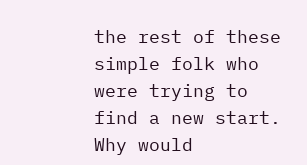the rest of these simple folk who were trying to find a new start. Why would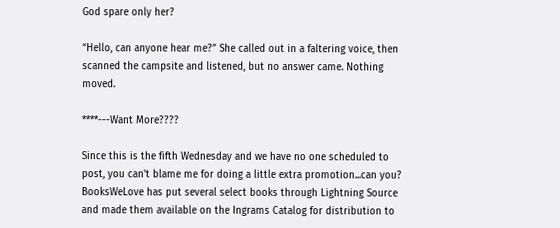God spare only her?

“Hello, can anyone hear me?” She called out in a faltering voice, then scanned the campsite and listened, but no answer came. Nothing moved.

****---Want More????

Since this is the fifth Wednesday and we have no one scheduled to post, you can't blame me for doing a little extra promotion...can you?  BooksWeLove has put several select books through Lightning Source and made them available on the Ingrams Catalog for distribution to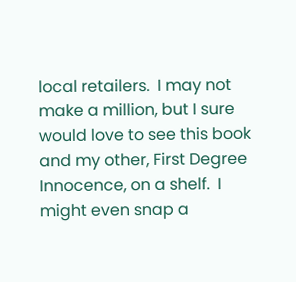local retailers.  I may not make a million, but I sure would love to see this book and my other, First Degree Innocence, on a shelf.  I might even snap a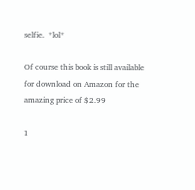selfie.  *lol*

Of course this book is still available for download on Amazon for the amazing price of $2.99

1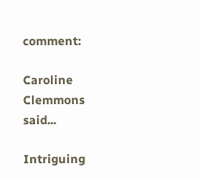comment:

Caroline Clemmons said...

Intriguing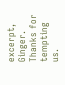excerpt, Ginger. Thanks for tempting us.